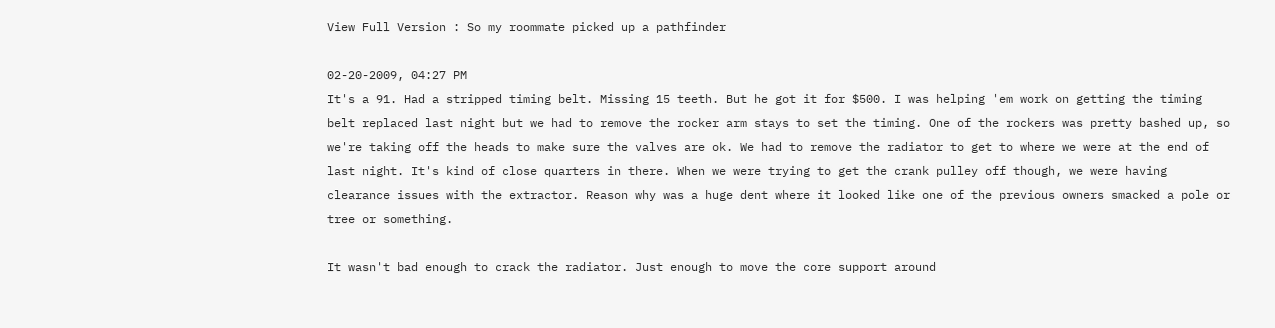View Full Version : So my roommate picked up a pathfinder

02-20-2009, 04:27 PM
It's a 91. Had a stripped timing belt. Missing 15 teeth. But he got it for $500. I was helping 'em work on getting the timing belt replaced last night but we had to remove the rocker arm stays to set the timing. One of the rockers was pretty bashed up, so we're taking off the heads to make sure the valves are ok. We had to remove the radiator to get to where we were at the end of last night. It's kind of close quarters in there. When we were trying to get the crank pulley off though, we were having clearance issues with the extractor. Reason why was a huge dent where it looked like one of the previous owners smacked a pole or tree or something.

It wasn't bad enough to crack the radiator. Just enough to move the core support around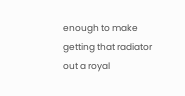enough to make getting that radiator out a royal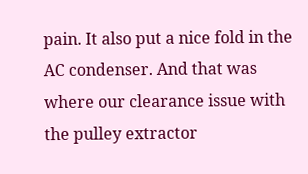pain. It also put a nice fold in the AC condenser. And that was where our clearance issue with the pulley extractor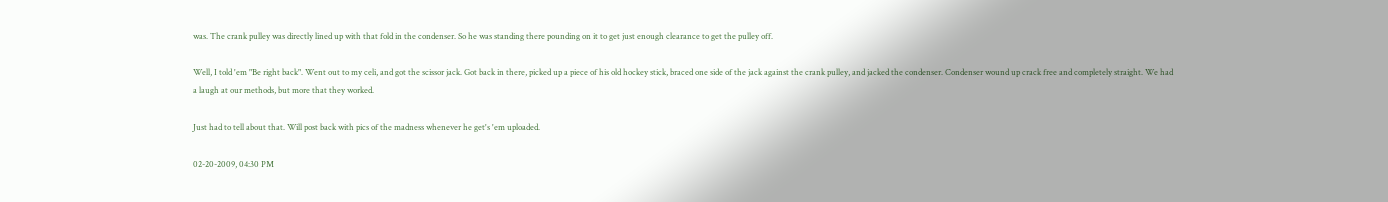was. The crank pulley was directly lined up with that fold in the condenser. So he was standing there pounding on it to get just enough clearance to get the pulley off.

Well, I told 'em "Be right back". Went out to my celi, and got the scissor jack. Got back in there, picked up a piece of his old hockey stick, braced one side of the jack against the crank pulley, and jacked the condenser. Condenser wound up crack free and completely straight. We had a laugh at our methods, but more that they worked.

Just had to tell about that. Will post back with pics of the madness whenever he get's 'em uploaded.

02-20-2009, 04:30 PM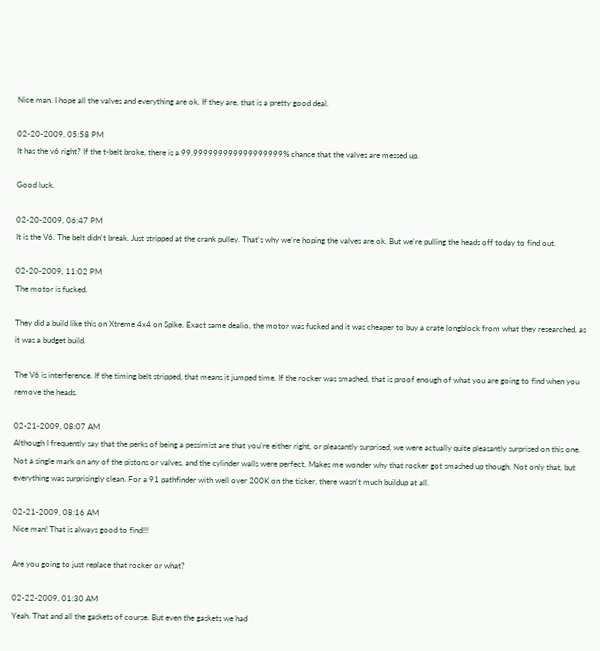Nice man. I hope all the valves and everything are ok. If they are, that is a pretty good deal.

02-20-2009, 05:58 PM
It has the v6 right? If the t-belt broke, there is a 99.999999999999999999% chance that the valves are messed up.

Good luck.

02-20-2009, 06:47 PM
It is the V6. The belt didn't break. Just stripped at the crank pulley. That's why we're hoping the valves are ok. But we're pulling the heads off today to find out.

02-20-2009, 11:02 PM
The motor is fucked.

They did a build like this on Xtreme 4x4 on Spike. Exact same dealio, the motor was fucked and it was cheaper to buy a crate longblock from what they researched, as it was a budget build.

The V6 is interference. If the timing belt stripped, that means it jumped time. If the rocker was smashed, that is proof enough of what you are going to find when you remove the heads.

02-21-2009, 08:07 AM
Although I frequently say that the perks of being a pessimist are that you're either right, or pleasantly surprised, we were actually quite pleasantly surprised on this one. Not a single mark on any of the pistons or valves, and the cylinder walls were perfect. Makes me wonder why that rocker got smashed up though. Not only that, but everything was surprisingly clean. For a 91 pathfinder with well over 200K on the ticker, there wasn't much buildup at all.

02-21-2009, 08:16 AM
Nice man! That is always good to find!!!

Are you going to just replace that rocker or what?

02-22-2009, 01:30 AM
Yeah. That and all the gaskets of course. But even the gaskets we had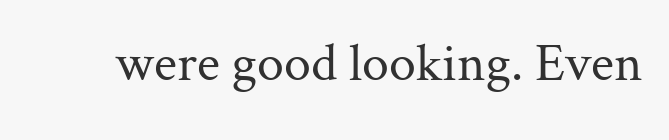were good looking. Even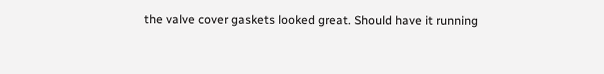the valve cover gaskets looked great. Should have it running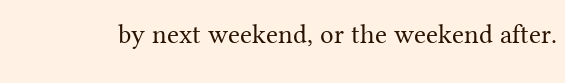by next weekend, or the weekend after.